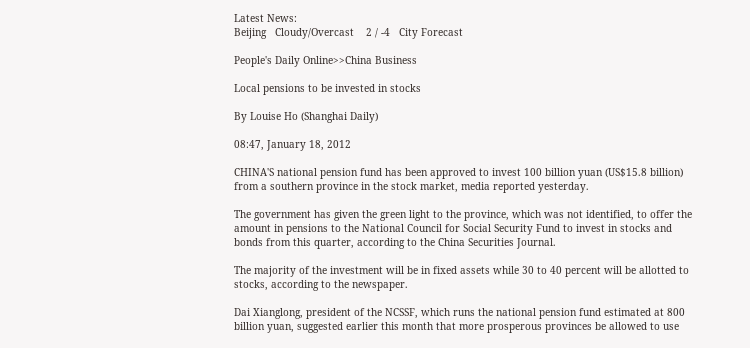Latest News:
Beijing   Cloudy/Overcast    2 / -4   City Forecast

People's Daily Online>>China Business

Local pensions to be invested in stocks

By Louise Ho (Shanghai Daily)

08:47, January 18, 2012

CHINA'S national pension fund has been approved to invest 100 billion yuan (US$15.8 billion) from a southern province in the stock market, media reported yesterday.

The government has given the green light to the province, which was not identified, to offer the amount in pensions to the National Council for Social Security Fund to invest in stocks and bonds from this quarter, according to the China Securities Journal.

The majority of the investment will be in fixed assets while 30 to 40 percent will be allotted to stocks, according to the newspaper.

Dai Xianglong, president of the NCSSF, which runs the national pension fund estimated at 800 billion yuan, suggested earlier this month that more prosperous provinces be allowed to use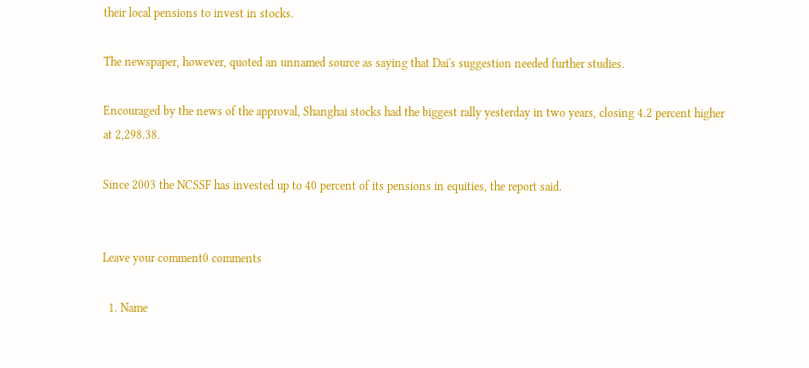their local pensions to invest in stocks.

The newspaper, however, quoted an unnamed source as saying that Dai's suggestion needed further studies.

Encouraged by the news of the approval, Shanghai stocks had the biggest rally yesterday in two years, closing 4.2 percent higher at 2,298.38.

Since 2003 the NCSSF has invested up to 40 percent of its pensions in equities, the report said.


Leave your comment0 comments

  1. Name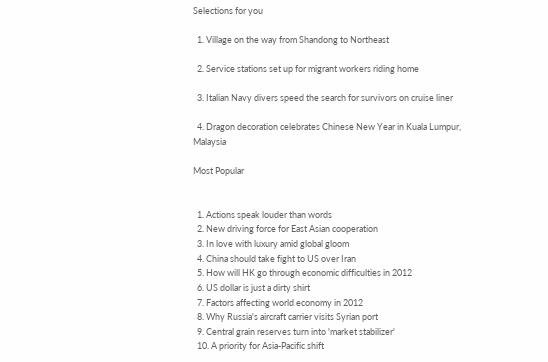Selections for you

  1. Village on the way from Shandong to Northeast

  2. Service stations set up for migrant workers riding home

  3. Italian Navy divers speed the search for survivors on cruise liner

  4. Dragon decoration celebrates Chinese New Year in Kuala Lumpur, Malaysia

Most Popular


  1. Actions speak louder than words
  2. New driving force for East Asian cooperation
  3. In love with luxury amid global gloom
  4. China should take fight to US over Iran
  5. How will HK go through economic difficulties in 2012
  6. US dollar is just a dirty shirt
  7. Factors affecting world economy in 2012
  8. Why Russia's aircraft carrier visits Syrian port
  9. Central grain reserves turn into 'market stabilizer'
  10. A priority for Asia-Pacific shift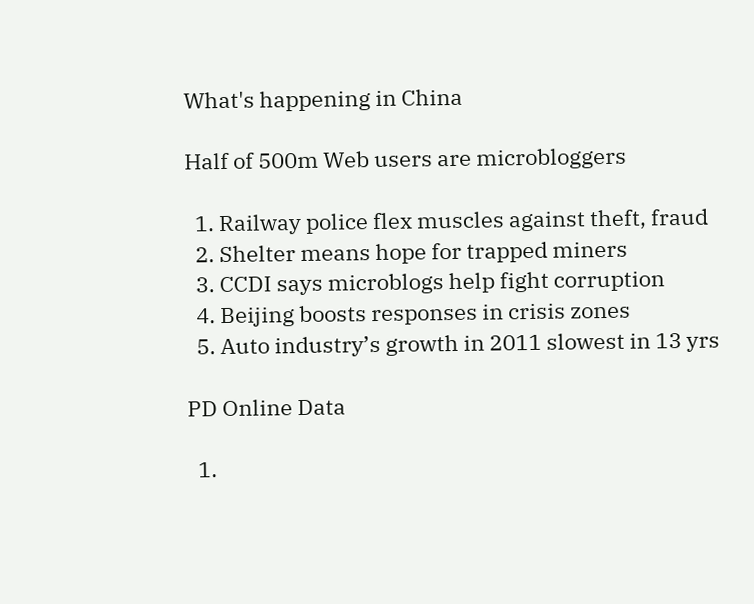What's happening in China

Half of 500m Web users are microbloggers

  1. Railway police flex muscles against theft, fraud
  2. Shelter means hope for trapped miners
  3. CCDI says microblogs help fight corruption
  4. Beijing boosts responses in crisis zones
  5. Auto industry’s growth in 2011 slowest in 13 yrs

PD Online Data

  1.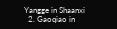Yangge in Shaanxi
  2. Gaoqiao in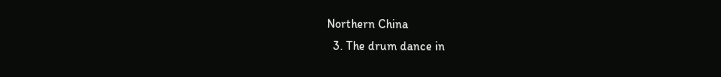Northern China
  3. The drum dance in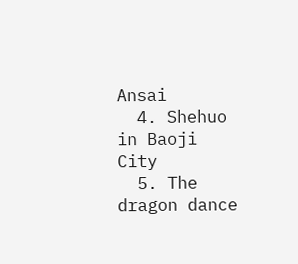Ansai
  4. Shehuo in Baoji City
  5. The dragon dance